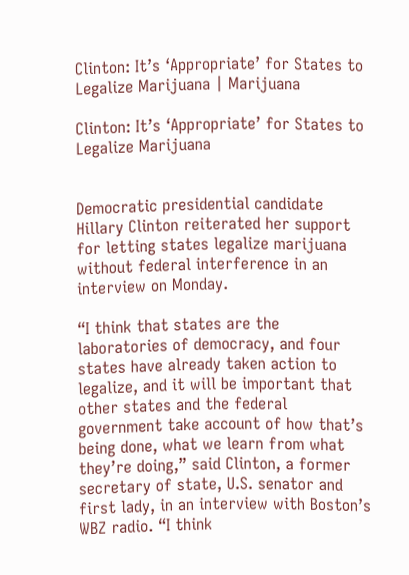Clinton: It’s ‘Appropriate’ for States to Legalize Marijuana | Marijuana

Clinton: It’s ‘Appropriate’ for States to Legalize Marijuana


Democratic presidential candidate Hillary Clinton reiterated her support for letting states legalize marijuana without federal interference in an interview on Monday.

“I think that states are the laboratories of democracy, and four states have already taken action to legalize, and it will be important that other states and the federal government take account of how that’s being done, what we learn from what they’re doing,” said Clinton, a former secretary of state, U.S. senator and first lady, in an interview with Boston’s WBZ radio. “I think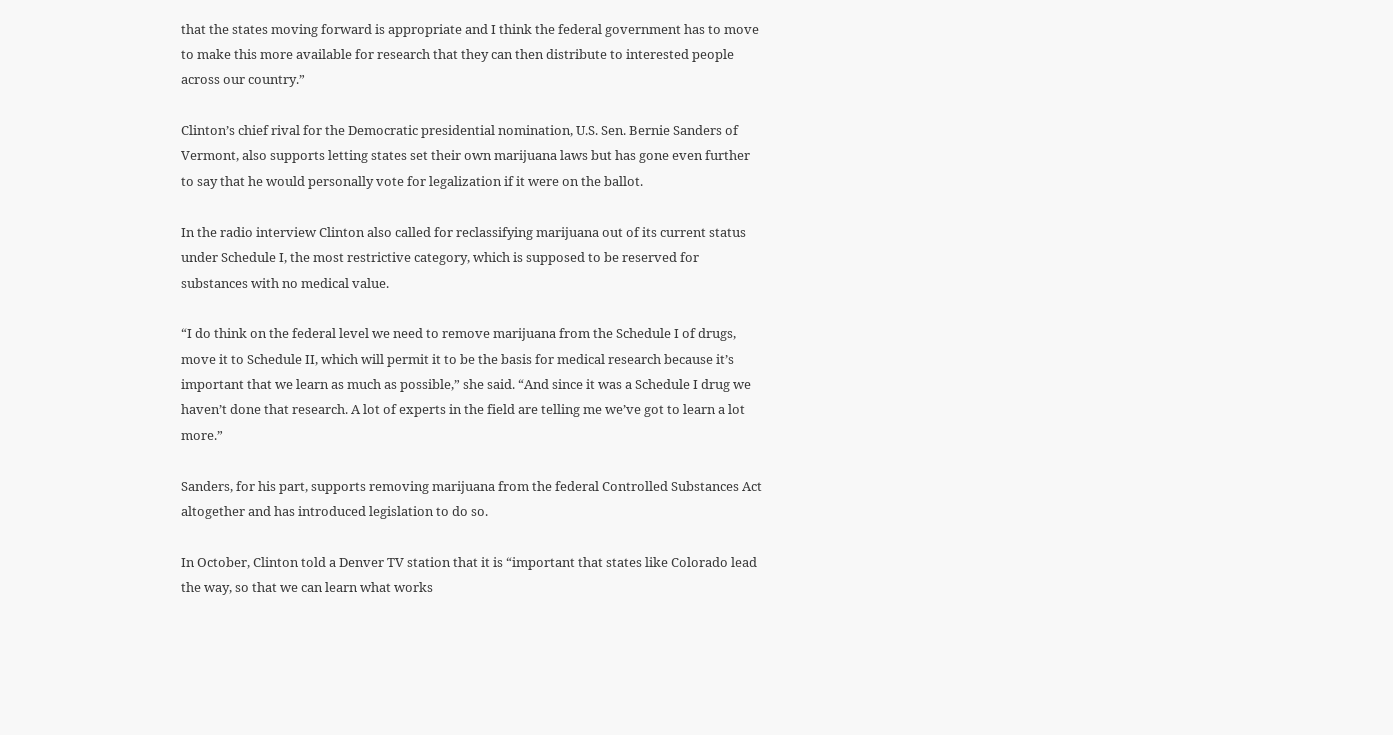that the states moving forward is appropriate and I think the federal government has to move to make this more available for research that they can then distribute to interested people across our country.”

Clinton’s chief rival for the Democratic presidential nomination, U.S. Sen. Bernie Sanders of Vermont, also supports letting states set their own marijuana laws but has gone even further to say that he would personally vote for legalization if it were on the ballot.

In the radio interview Clinton also called for reclassifying marijuana out of its current status under Schedule I, the most restrictive category, which is supposed to be reserved for substances with no medical value.

“I do think on the federal level we need to remove marijuana from the Schedule I of drugs, move it to Schedule II, which will permit it to be the basis for medical research because it’s important that we learn as much as possible,” she said. “And since it was a Schedule I drug we haven’t done that research. A lot of experts in the field are telling me we’ve got to learn a lot more.”

Sanders, for his part, supports removing marijuana from the federal Controlled Substances Act altogether and has introduced legislation to do so.

In October, Clinton told a Denver TV station that it is “important that states like Colorado lead the way, so that we can learn what works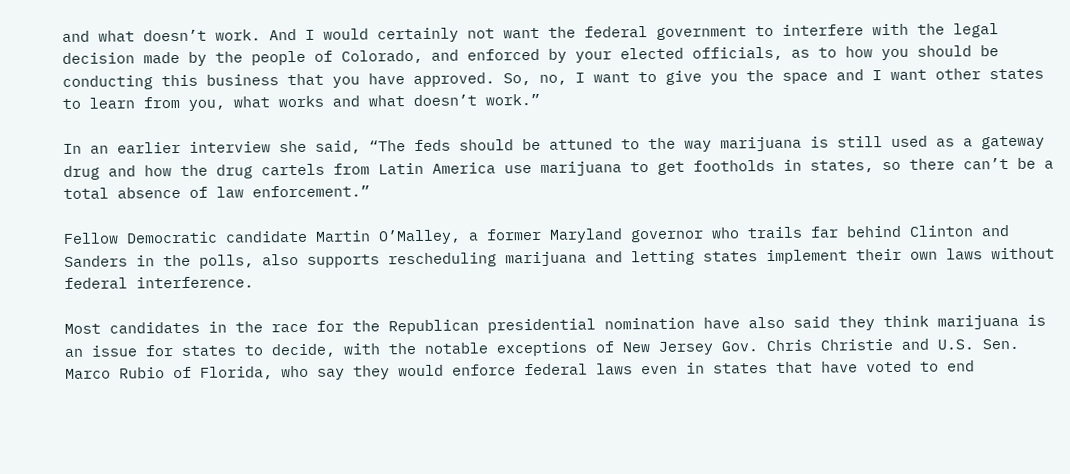and what doesn’t work. And I would certainly not want the federal government to interfere with the legal decision made by the people of Colorado, and enforced by your elected officials, as to how you should be conducting this business that you have approved. So, no, I want to give you the space and I want other states to learn from you, what works and what doesn’t work.”

In an earlier interview she said, “The feds should be attuned to the way marijuana is still used as a gateway drug and how the drug cartels from Latin America use marijuana to get footholds in states, so there can’t be a total absence of law enforcement.”

Fellow Democratic candidate Martin O’Malley, a former Maryland governor who trails far behind Clinton and Sanders in the polls, also supports rescheduling marijuana and letting states implement their own laws without federal interference.

Most candidates in the race for the Republican presidential nomination have also said they think marijuana is an issue for states to decide, with the notable exceptions of New Jersey Gov. Chris Christie and U.S. Sen. Marco Rubio of Florida, who say they would enforce federal laws even in states that have voted to end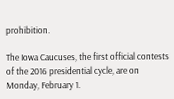prohibition.

The Iowa Caucuses, the first official contests of the 2016 presidential cycle, are on Monday, February 1.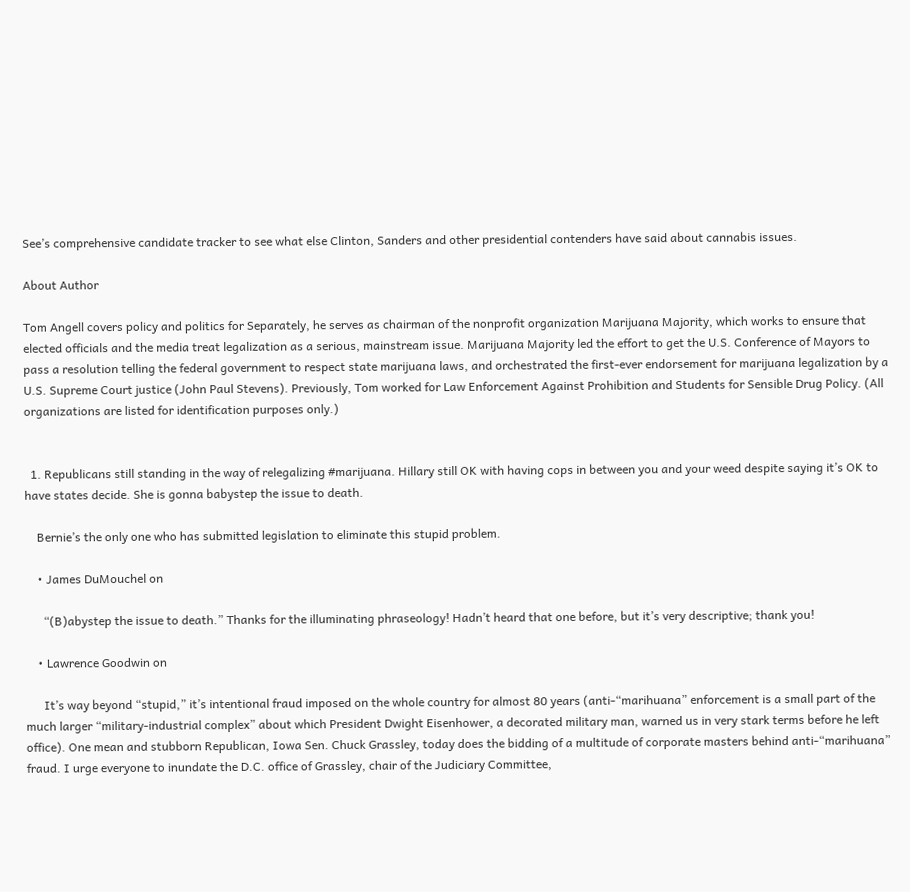See’s comprehensive candidate tracker to see what else Clinton, Sanders and other presidential contenders have said about cannabis issues.

About Author

Tom Angell covers policy and politics for Separately, he serves as chairman of the nonprofit organization Marijuana Majority, which works to ensure that elected officials and the media treat legalization as a serious, mainstream issue. Marijuana Majority led the effort to get the U.S. Conference of Mayors to pass a resolution telling the federal government to respect state marijuana laws, and orchestrated the first-ever endorsement for marijuana legalization by a U.S. Supreme Court justice (John Paul Stevens). Previously, Tom worked for Law Enforcement Against Prohibition and Students for Sensible Drug Policy. (All organizations are listed for identification purposes only.)


  1. Republicans still standing in the way of relegalizing #marijuana. Hillary still OK with having cops in between you and your weed despite saying it’s OK to have states decide. She is gonna babystep the issue to death.

    Bernie’s the only one who has submitted legislation to eliminate this stupid problem.

    • James DuMouchel on

      “(B)abystep the issue to death.” Thanks for the illuminating phraseology! Hadn’t heard that one before, but it’s very descriptive; thank you!

    • Lawrence Goodwin on

      It’s way beyond “stupid,” it’s intentional fraud imposed on the whole country for almost 80 years (anti-“marihuana” enforcement is a small part of the much larger “military-industrial complex” about which President Dwight Eisenhower, a decorated military man, warned us in very stark terms before he left office). One mean and stubborn Republican, Iowa Sen. Chuck Grassley, today does the bidding of a multitude of corporate masters behind anti-“marihuana” fraud. I urge everyone to inundate the D.C. office of Grassley, chair of the Judiciary Committee,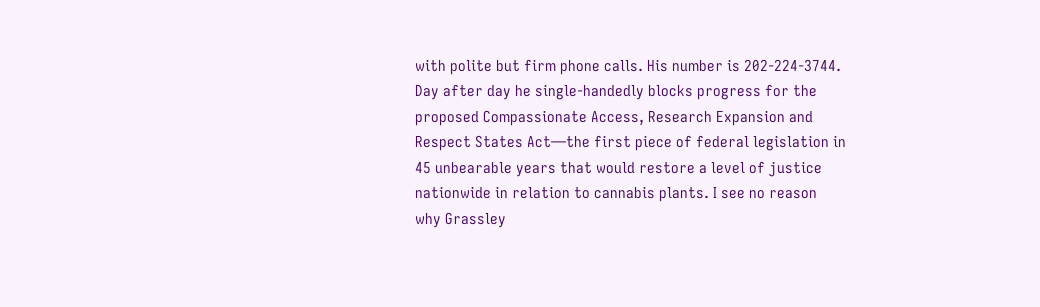with polite but firm phone calls. His number is 202-224-3744. Day after day he single-handedly blocks progress for the proposed Compassionate Access, Research Expansion and Respect States Act—the first piece of federal legislation in 45 unbearable years that would restore a level of justice nationwide in relation to cannabis plants. I see no reason why Grassley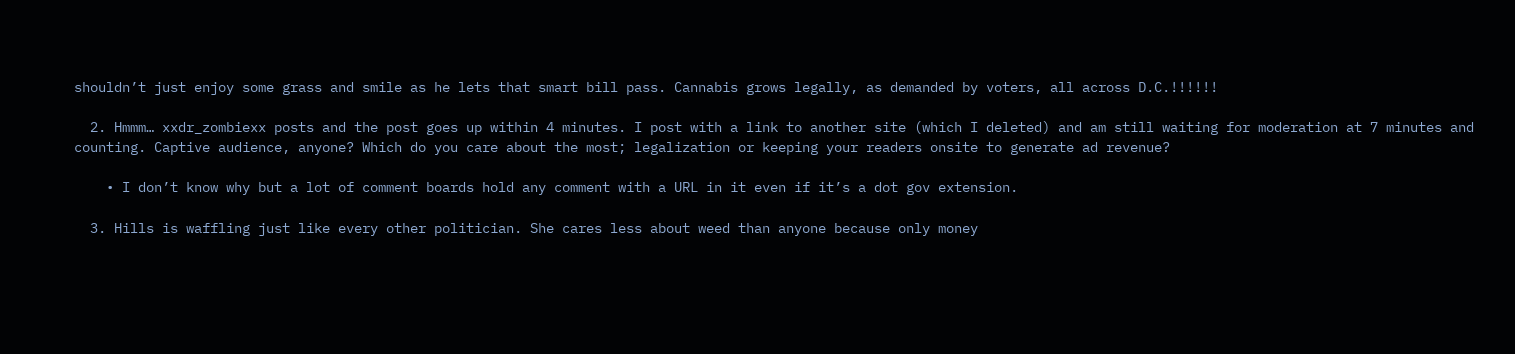shouldn’t just enjoy some grass and smile as he lets that smart bill pass. Cannabis grows legally, as demanded by voters, all across D.C.!!!!!!

  2. Hmmm… xxdr_zombiexx posts and the post goes up within 4 minutes. I post with a link to another site (which I deleted) and am still waiting for moderation at 7 minutes and counting. Captive audience, anyone? Which do you care about the most; legalization or keeping your readers onsite to generate ad revenue?

    • I don’t know why but a lot of comment boards hold any comment with a URL in it even if it’s a dot gov extension.

  3. Hills is waffling just like every other politician. She cares less about weed than anyone because only money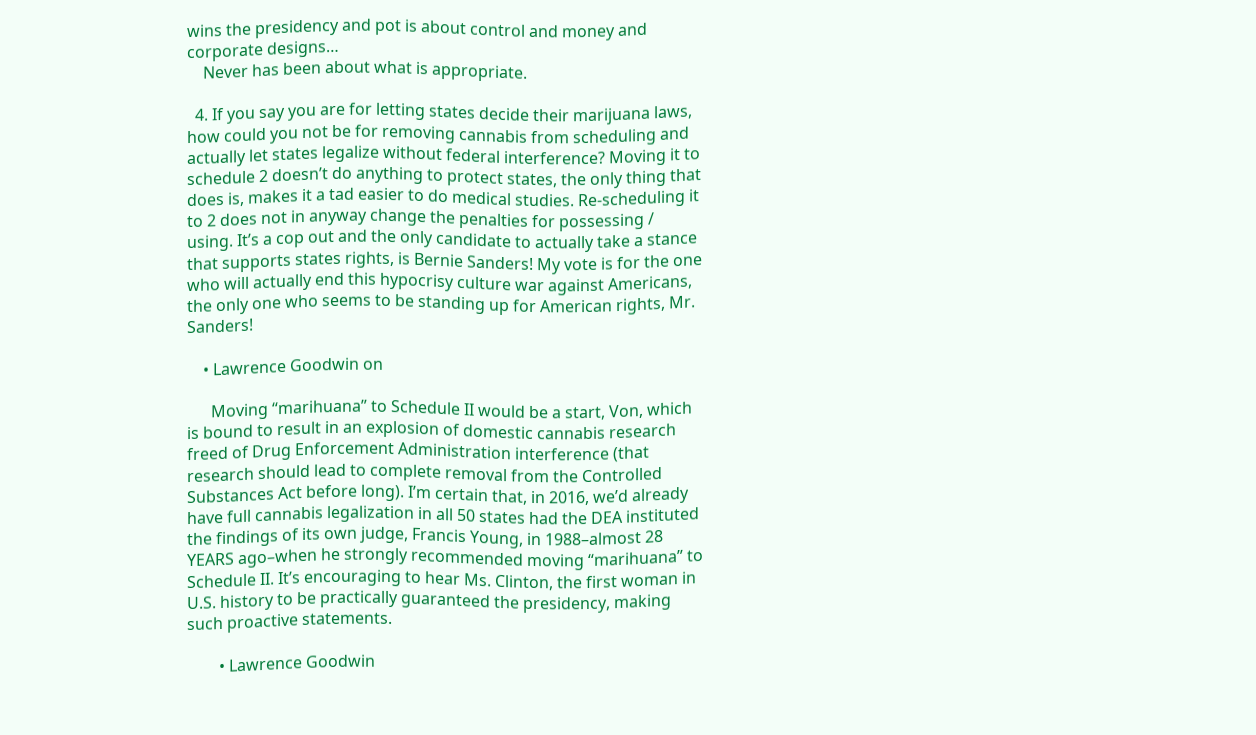wins the presidency and pot is about control and money and corporate designs…
    Never has been about what is appropriate.

  4. If you say you are for letting states decide their marijuana laws, how could you not be for removing cannabis from scheduling and actually let states legalize without federal interference? Moving it to schedule 2 doesn’t do anything to protect states, the only thing that does is, makes it a tad easier to do medical studies. Re-scheduling it to 2 does not in anyway change the penalties for possessing / using. It’s a cop out and the only candidate to actually take a stance that supports states rights, is Bernie Sanders! My vote is for the one who will actually end this hypocrisy culture war against Americans, the only one who seems to be standing up for American rights, Mr. Sanders!

    • Lawrence Goodwin on

      Moving “marihuana” to Schedule II would be a start, Von, which is bound to result in an explosion of domestic cannabis research freed of Drug Enforcement Administration interference (that research should lead to complete removal from the Controlled Substances Act before long). I’m certain that, in 2016, we’d already have full cannabis legalization in all 50 states had the DEA instituted the findings of its own judge, Francis Young, in 1988–almost 28 YEARS ago–when he strongly recommended moving “marihuana” to Schedule II. It’s encouraging to hear Ms. Clinton, the first woman in U.S. history to be practically guaranteed the presidency, making such proactive statements.

        • Lawrence Goodwin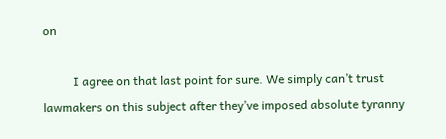on

          I agree on that last point for sure. We simply can’t trust lawmakers on this subject after they’ve imposed absolute tyranny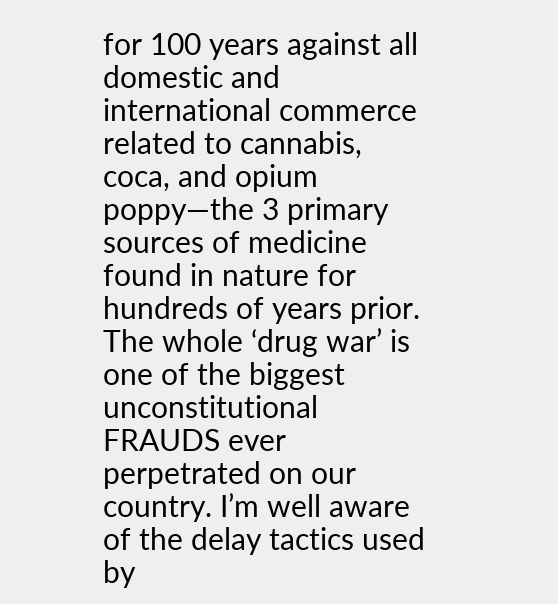for 100 years against all domestic and international commerce related to cannabis, coca, and opium poppy—the 3 primary sources of medicine found in nature for hundreds of years prior. The whole ‘drug war’ is one of the biggest unconstitutional FRAUDS ever perpetrated on our country. I’m well aware of the delay tactics used by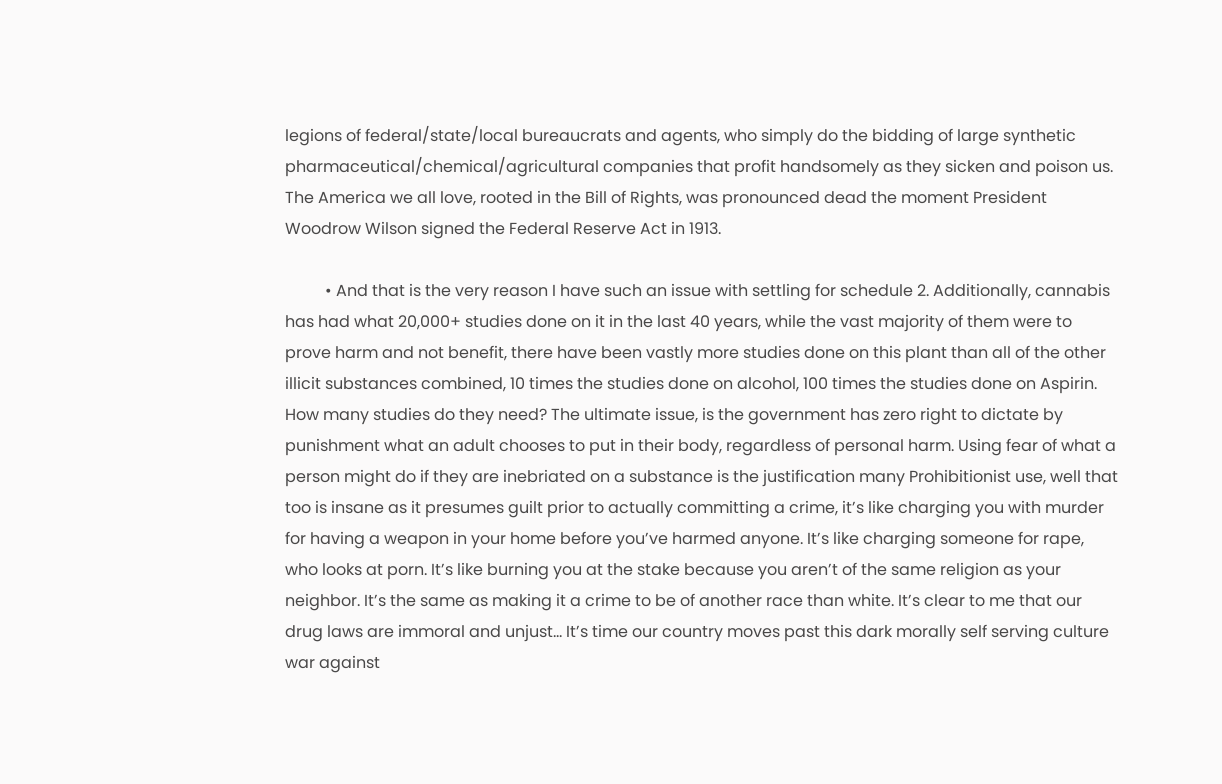legions of federal/state/local bureaucrats and agents, who simply do the bidding of large synthetic pharmaceutical/chemical/agricultural companies that profit handsomely as they sicken and poison us. The America we all love, rooted in the Bill of Rights, was pronounced dead the moment President Woodrow Wilson signed the Federal Reserve Act in 1913.

          • And that is the very reason I have such an issue with settling for schedule 2. Additionally, cannabis has had what 20,000+ studies done on it in the last 40 years, while the vast majority of them were to prove harm and not benefit, there have been vastly more studies done on this plant than all of the other illicit substances combined, 10 times the studies done on alcohol, 100 times the studies done on Aspirin. How many studies do they need? The ultimate issue, is the government has zero right to dictate by punishment what an adult chooses to put in their body, regardless of personal harm. Using fear of what a person might do if they are inebriated on a substance is the justification many Prohibitionist use, well that too is insane as it presumes guilt prior to actually committing a crime, it’s like charging you with murder for having a weapon in your home before you’ve harmed anyone. It’s like charging someone for rape, who looks at porn. It’s like burning you at the stake because you aren’t of the same religion as your neighbor. It’s the same as making it a crime to be of another race than white. It’s clear to me that our drug laws are immoral and unjust… It’s time our country moves past this dark morally self serving culture war against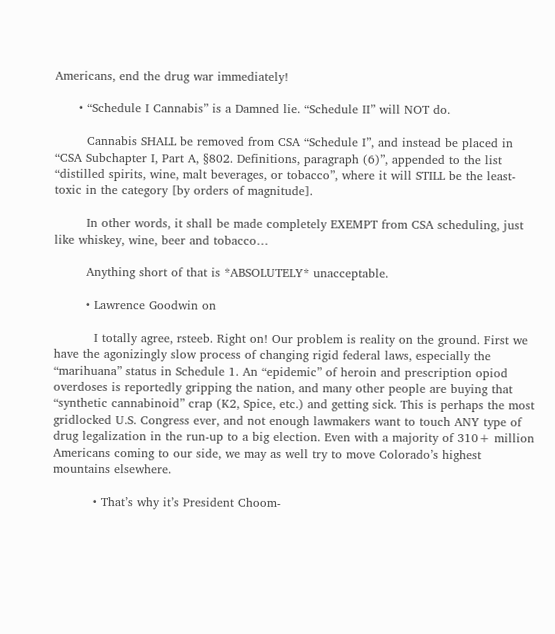Americans, end the drug war immediately!

      • “Schedule I Cannabis” is a Damned lie. “Schedule II” will NOT do.

        Cannabis SHALL be removed from CSA “Schedule I”, and instead be placed in “CSA Subchapter I, Part A, §802. Definitions, paragraph (6)”, appended to the list “distilled spirits, wine, malt beverages, or tobacco”, where it will STILL be the least-toxic in the category [by orders of magnitude].

        In other words, it shall be made completely EXEMPT from CSA scheduling, just like whiskey, wine, beer and tobacco…

        Anything short of that is *ABSOLUTELY* unacceptable.

        • Lawrence Goodwin on

          I totally agree, rsteeb. Right on! Our problem is reality on the ground. First we have the agonizingly slow process of changing rigid federal laws, especially the “marihuana” status in Schedule 1. An “epidemic” of heroin and prescription opiod overdoses is reportedly gripping the nation, and many other people are buying that “synthetic cannabinoid” crap (K2, Spice, etc.) and getting sick. This is perhaps the most gridlocked U.S. Congress ever, and not enough lawmakers want to touch ANY type of drug legalization in the run-up to a big election. Even with a majority of 310+ million Americans coming to our side, we may as well try to move Colorado’s highest mountains elsewhere.

          • That’s why it’s President Choom-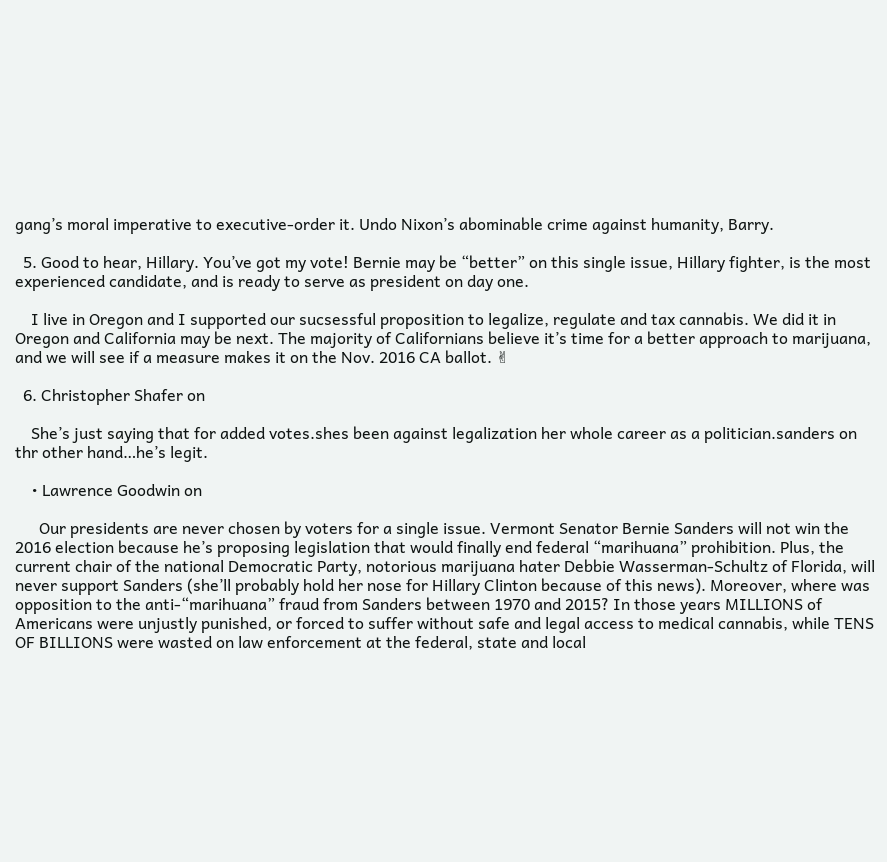gang’s moral imperative to executive-order it. Undo Nixon’s abominable crime against humanity, Barry.

  5. Good to hear, Hillary. You’ve got my vote! Bernie may be “better” on this single issue, Hillary fighter, is the most experienced candidate, and is ready to serve as president on day one.

    I live in Oregon and I supported our sucsessful proposition to legalize, regulate and tax cannabis. We did it in Oregon and California may be next. The majority of Californians believe it’s time for a better approach to marijuana, and we will see if a measure makes it on the Nov. 2016 CA ballot. ✌

  6. Christopher Shafer on

    She’s just saying that for added votes.shes been against legalization her whole career as a politician.sanders on thr other hand…he’s legit.

    • Lawrence Goodwin on

      Our presidents are never chosen by voters for a single issue. Vermont Senator Bernie Sanders will not win the 2016 election because he’s proposing legislation that would finally end federal “marihuana” prohibition. Plus, the current chair of the national Democratic Party, notorious marijuana hater Debbie Wasserman-Schultz of Florida, will never support Sanders (she’ll probably hold her nose for Hillary Clinton because of this news). Moreover, where was opposition to the anti-“marihuana” fraud from Sanders between 1970 and 2015? In those years MILLIONS of Americans were unjustly punished, or forced to suffer without safe and legal access to medical cannabis, while TENS OF BILLIONS were wasted on law enforcement at the federal, state and local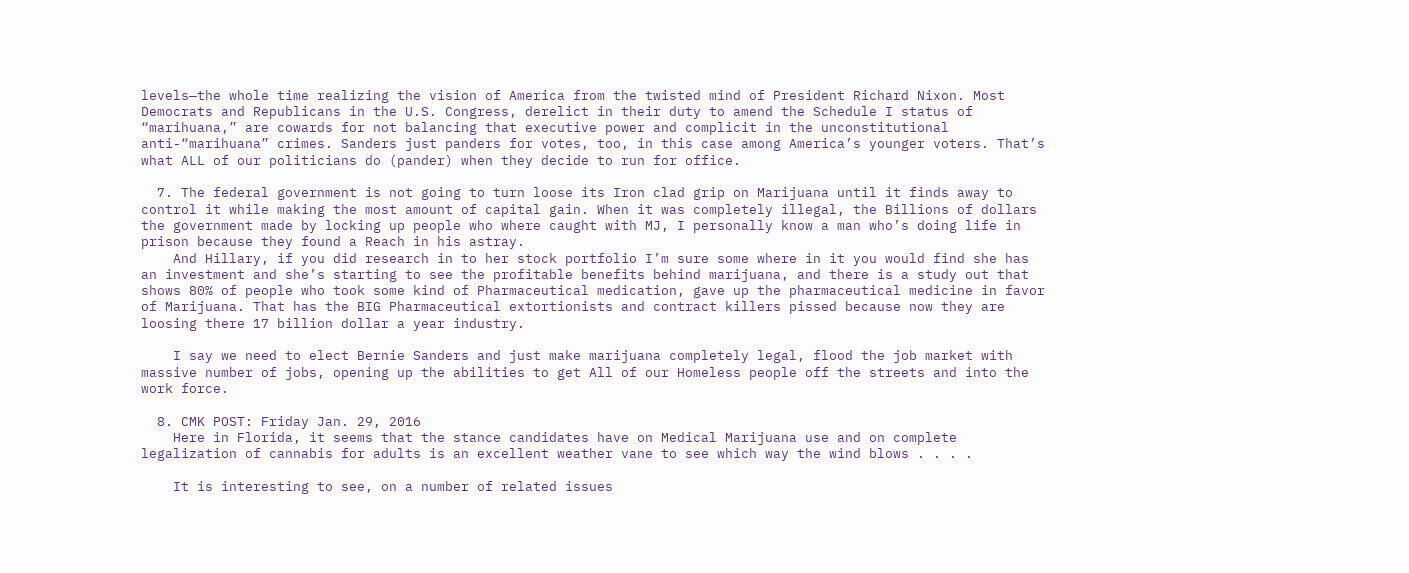levels—the whole time realizing the vision of America from the twisted mind of President Richard Nixon. Most Democrats and Republicans in the U.S. Congress, derelict in their duty to amend the Schedule I status of “marihuana,” are cowards for not balancing that executive power and complicit in the unconstitutional anti-“marihuana” crimes. Sanders just panders for votes, too, in this case among America’s younger voters. That’s what ALL of our politicians do (pander) when they decide to run for office.

  7. The federal government is not going to turn loose its Iron clad grip on Marijuana until it finds away to control it while making the most amount of capital gain. When it was completely illegal, the Billions of dollars the government made by locking up people who where caught with MJ, I personally know a man who’s doing life in prison because they found a Reach in his astray.
    And Hillary, if you did research in to her stock portfolio I’m sure some where in it you would find she has an investment and she’s starting to see the profitable benefits behind marijuana, and there is a study out that shows 80% of people who took some kind of Pharmaceutical medication, gave up the pharmaceutical medicine in favor of Marijuana. That has the BIG Pharmaceutical extortionists and contract killers pissed because now they are loosing there 17 billion dollar a year industry.

    I say we need to elect Bernie Sanders and just make marijuana completely legal, flood the job market with massive number of jobs, opening up the abilities to get All of our Homeless people off the streets and into the work force.

  8. CMK POST: Friday Jan. 29, 2016
    Here in Florida, it seems that the stance candidates have on Medical Marijuana use and on complete legalization of cannabis for adults is an excellent weather vane to see which way the wind blows . . . .

    It is interesting to see, on a number of related issues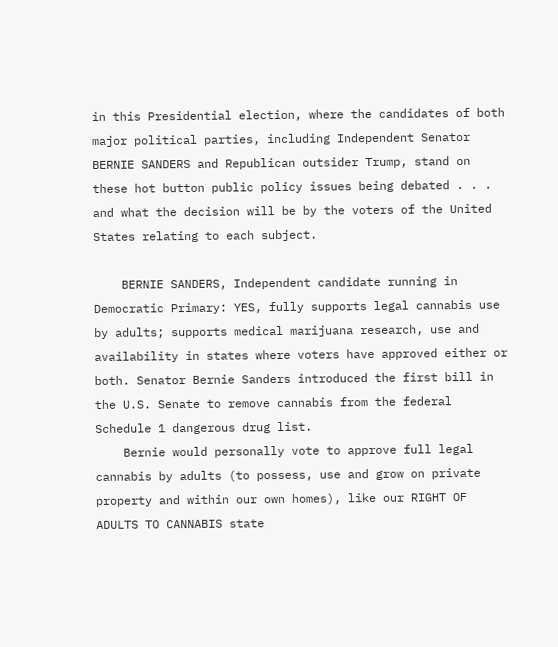in this Presidential election, where the candidates of both major political parties, including Independent Senator BERNIE SANDERS and Republican outsider Trump, stand on these hot button public policy issues being debated . . . and what the decision will be by the voters of the United States relating to each subject.

    BERNIE SANDERS, Independent candidate running in Democratic Primary: YES, fully supports legal cannabis use by adults; supports medical marijuana research, use and availability in states where voters have approved either or both. Senator Bernie Sanders introduced the first bill in the U.S. Senate to remove cannabis from the federal Schedule 1 dangerous drug list.
    Bernie would personally vote to approve full legal cannabis by adults (to possess, use and grow on private property and within our own homes), like our RIGHT OF ADULTS TO CANNABIS state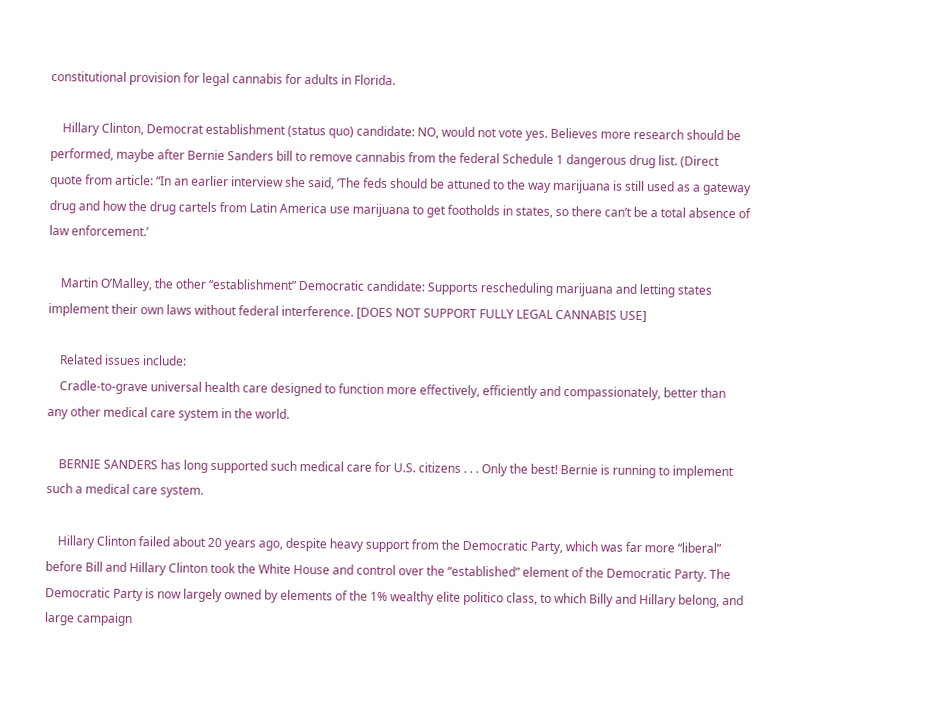constitutional provision for legal cannabis for adults in Florida.

    Hillary Clinton, Democrat establishment (status quo) candidate: NO, would not vote yes. Believes more research should be performed, maybe after Bernie Sanders bill to remove cannabis from the federal Schedule 1 dangerous drug list. (Direct quote from article: “In an earlier interview she said, ‘The feds should be attuned to the way marijuana is still used as a gateway drug and how the drug cartels from Latin America use marijuana to get footholds in states, so there can’t be a total absence of law enforcement.’

    Martin O’Malley, the other “establishment” Democratic candidate: Supports rescheduling marijuana and letting states implement their own laws without federal interference. [DOES NOT SUPPORT FULLY LEGAL CANNABIS USE]

    Related issues include:
    Cradle-to-grave universal health care designed to function more effectively, efficiently and compassionately, better than any other medical care system in the world.

    BERNIE SANDERS has long supported such medical care for U.S. citizens . . . Only the best! Bernie is running to implement such a medical care system.

    Hillary Clinton failed about 20 years ago, despite heavy support from the Democratic Party, which was far more “liberal” before Bill and Hillary Clinton took the White House and control over the “established” element of the Democratic Party. The Democratic Party is now largely owned by elements of the 1% wealthy elite politico class, to which Billy and Hillary belong, and large campaign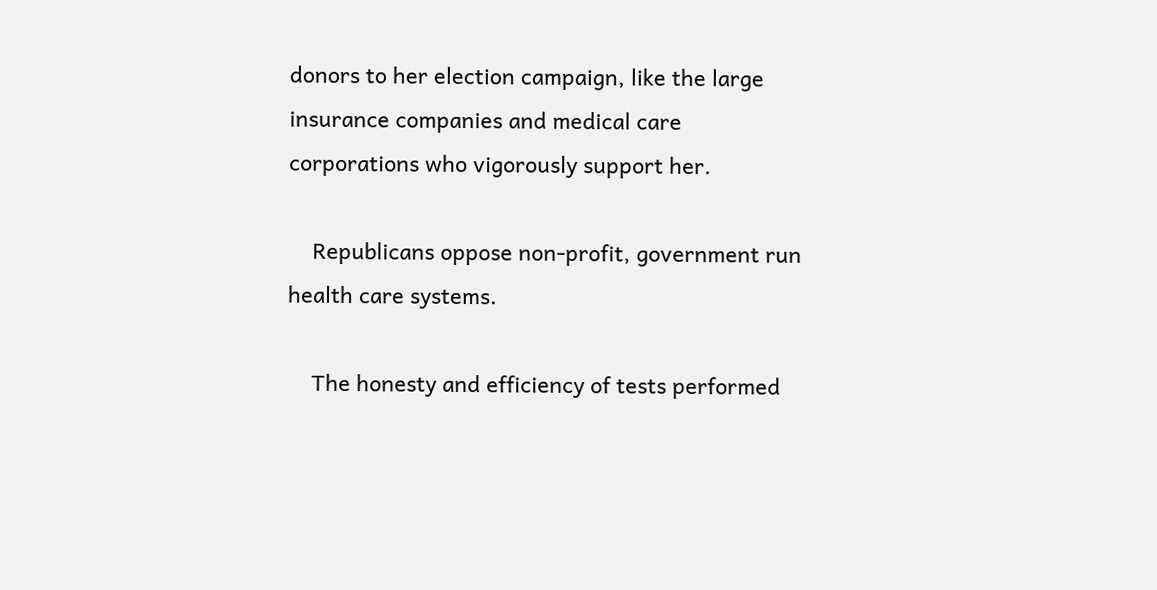donors to her election campaign, like the large insurance companies and medical care corporations who vigorously support her.

    Republicans oppose non-profit, government run health care systems.

    The honesty and efficiency of tests performed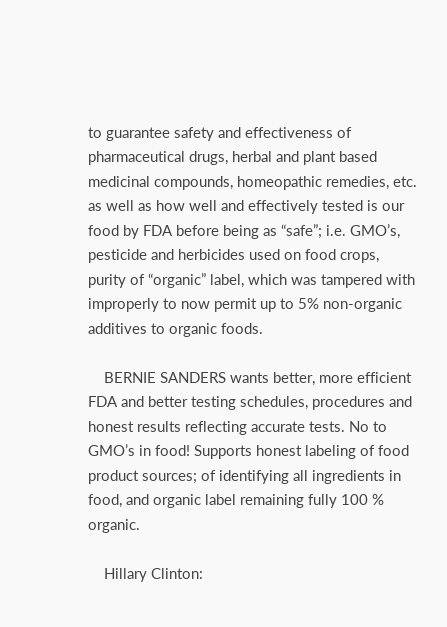to guarantee safety and effectiveness of pharmaceutical drugs, herbal and plant based medicinal compounds, homeopathic remedies, etc. as well as how well and effectively tested is our food by FDA before being as “safe”; i.e. GMO’s, pesticide and herbicides used on food crops, purity of “organic” label, which was tampered with improperly to now permit up to 5% non-organic additives to organic foods.

    BERNIE SANDERS wants better, more efficient FDA and better testing schedules, procedures and honest results reflecting accurate tests. No to GMO’s in food! Supports honest labeling of food product sources; of identifying all ingredients in food, and organic label remaining fully 100 % organic.

    Hillary Clinton: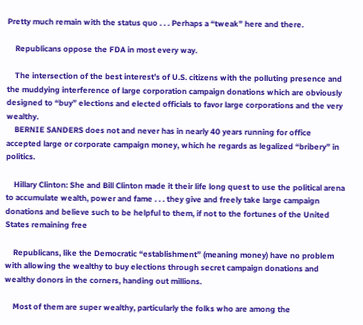Pretty much remain with the status quo . . . Perhaps a “tweak” here and there.

    Republicans oppose the FDA in most every way.

    The intersection of the best interest’s of U.S. citizens with the polluting presence and the muddying interference of large corporation campaign donations which are obviously designed to “buy” elections and elected officials to favor large corporations and the very wealthy.
    BERNIE SANDERS does not and never has in nearly 40 years running for office accepted large or corporate campaign money, which he regards as legalized “bribery” in politics.

    Hillary Clinton: She and Bill Clinton made it their life long quest to use the political arena to accumulate wealth, power and fame . . . they give and freely take large campaign donations and believe such to be helpful to them, if not to the fortunes of the United States remaining free

    Republicans, like the Democratic “establishment” (meaning money) have no problem with allowing the wealthy to buy elections through secret campaign donations and wealthy donors in the corners, handing out millions.

    Most of them are super wealthy, particularly the folks who are among the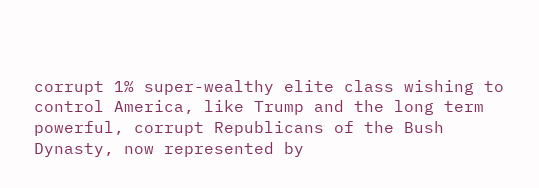corrupt 1% super-wealthy elite class wishing to control America, like Trump and the long term powerful, corrupt Republicans of the Bush Dynasty, now represented by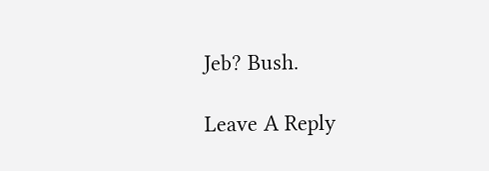Jeb? Bush.

Leave A Reply